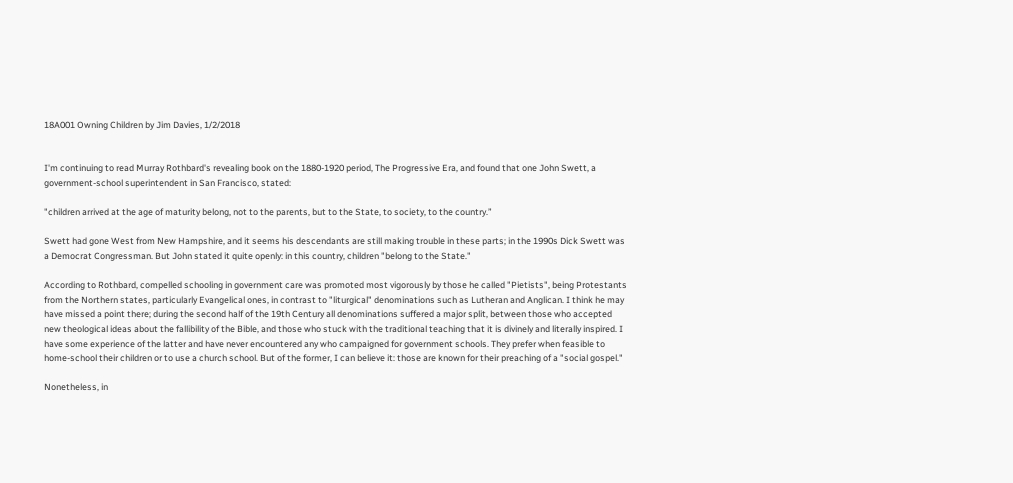18A001 Owning Children by Jim Davies, 1/2/2018


I'm continuing to read Murray Rothbard's revealing book on the 1880-1920 period, The Progressive Era, and found that one John Swett, a government-school superintendent in San Francisco, stated:

"children arrived at the age of maturity belong, not to the parents, but to the State, to society, to the country.”

Swett had gone West from New Hampshire, and it seems his descendants are still making trouble in these parts; in the 1990s Dick Swett was a Democrat Congressman. But John stated it quite openly: in this country, children "belong to the State."

According to Rothbard, compelled schooling in government care was promoted most vigorously by those he called "Pietists", being Protestants from the Northern states, particularly Evangelical ones, in contrast to "liturgical" denominations such as Lutheran and Anglican. I think he may have missed a point there; during the second half of the 19th Century all denominations suffered a major split, between those who accepted new theological ideas about the fallibility of the Bible, and those who stuck with the traditional teaching that it is divinely and literally inspired. I have some experience of the latter and have never encountered any who campaigned for government schools. They prefer when feasible to home-school their children or to use a church school. But of the former, I can believe it: those are known for their preaching of a "social gospel."

Nonetheless, in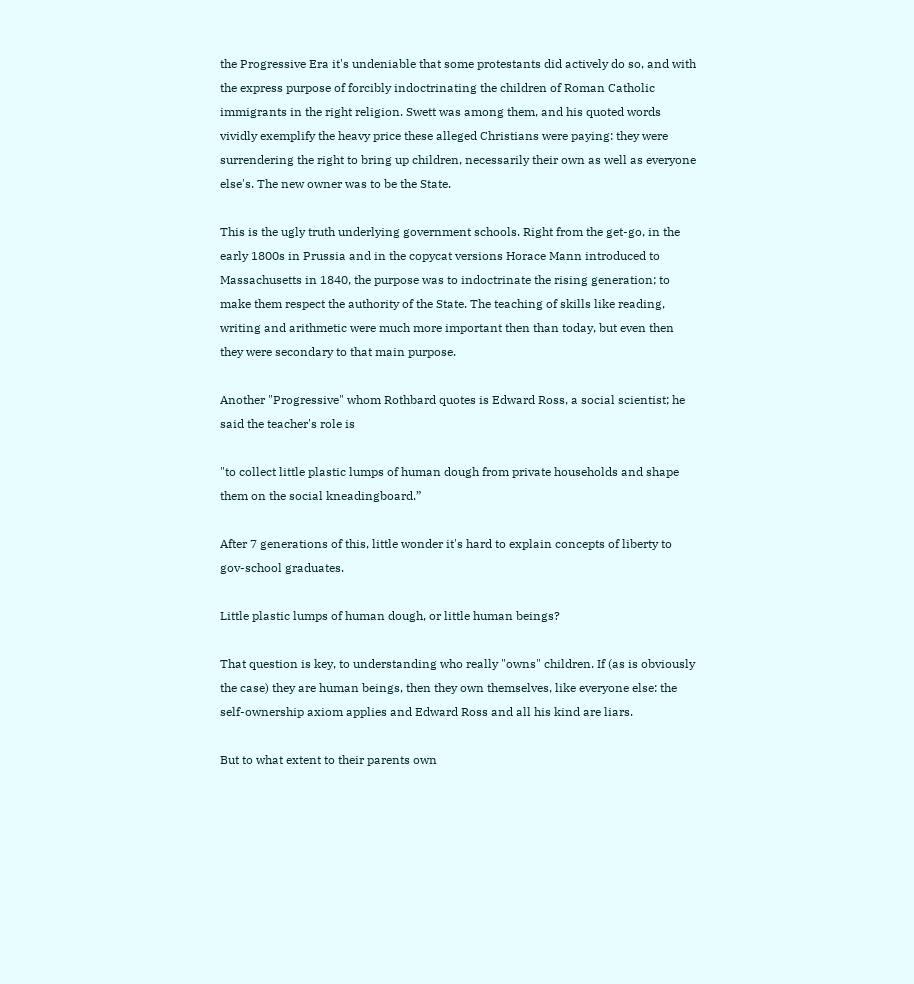the Progressive Era it's undeniable that some protestants did actively do so, and with the express purpose of forcibly indoctrinating the children of Roman Catholic immigrants in the right religion. Swett was among them, and his quoted words vividly exemplify the heavy price these alleged Christians were paying: they were surrendering the right to bring up children, necessarily their own as well as everyone else's. The new owner was to be the State.

This is the ugly truth underlying government schools. Right from the get-go, in the early 1800s in Prussia and in the copycat versions Horace Mann introduced to Massachusetts in 1840, the purpose was to indoctrinate the rising generation; to make them respect the authority of the State. The teaching of skills like reading, writing and arithmetic were much more important then than today, but even then they were secondary to that main purpose.

Another "Progressive" whom Rothbard quotes is Edward Ross, a social scientist; he said the teacher's role is

"to collect little plastic lumps of human dough from private households and shape them on the social kneadingboard.”

After 7 generations of this, little wonder it's hard to explain concepts of liberty to gov-school graduates.

Little plastic lumps of human dough, or little human beings?

That question is key, to understanding who really "owns" children. If (as is obviously the case) they are human beings, then they own themselves, like everyone else: the self-ownership axiom applies and Edward Ross and all his kind are liars.

But to what extent to their parents own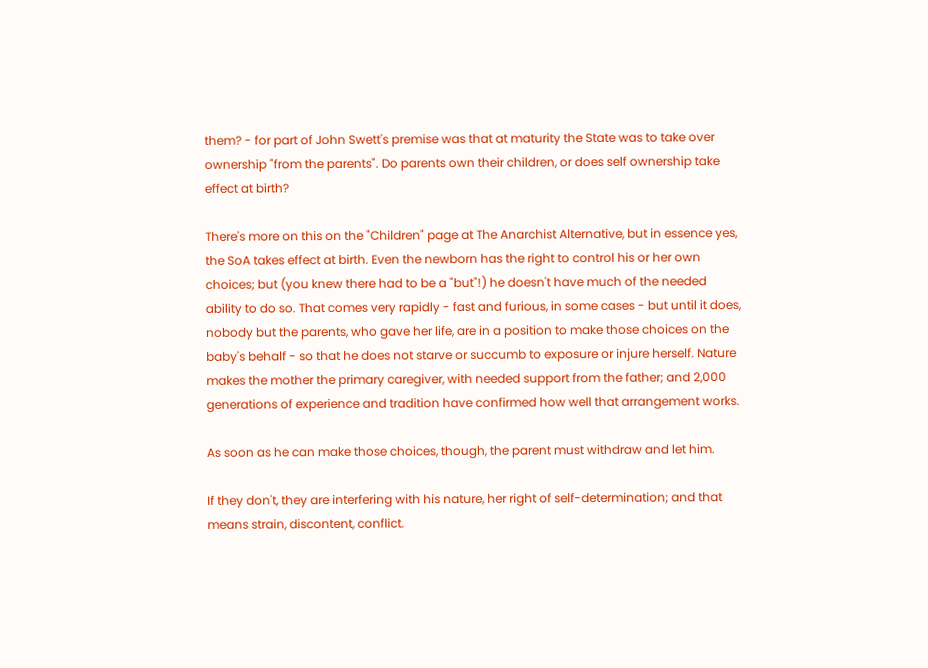them? - for part of John Swett's premise was that at maturity the State was to take over ownership "from the parents". Do parents own their children, or does self ownership take effect at birth?

There's more on this on the "Children" page at The Anarchist Alternative, but in essence yes, the SoA takes effect at birth. Even the newborn has the right to control his or her own choices; but (you knew there had to be a "but"!) he doesn't have much of the needed ability to do so. That comes very rapidly - fast and furious, in some cases - but until it does, nobody but the parents, who gave her life, are in a position to make those choices on the baby's behalf - so that he does not starve or succumb to exposure or injure herself. Nature makes the mother the primary caregiver, with needed support from the father; and 2,000 generations of experience and tradition have confirmed how well that arrangement works.

As soon as he can make those choices, though, the parent must withdraw and let him.

If they don't, they are interfering with his nature, her right of self-determination; and that means strain, discontent, conflict.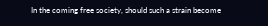In the coming free society, should such a strain become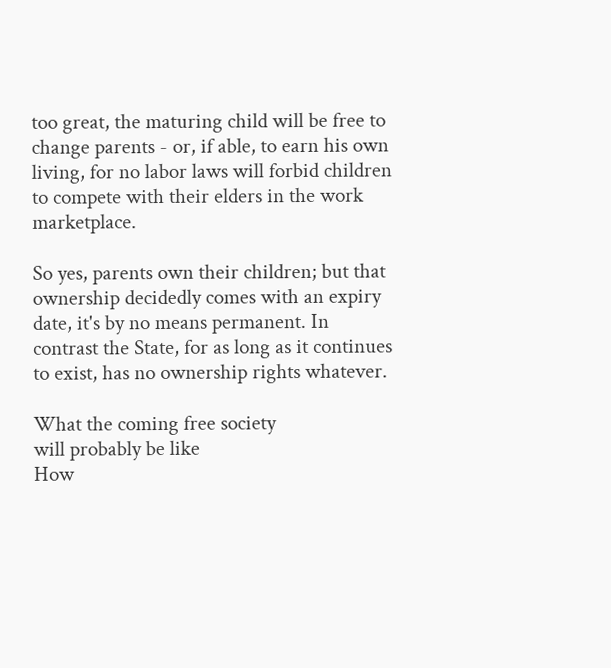too great, the maturing child will be free to change parents - or, if able, to earn his own living, for no labor laws will forbid children to compete with their elders in the work marketplace.

So yes, parents own their children; but that ownership decidedly comes with an expiry date, it's by no means permanent. In contrast the State, for as long as it continues to exist, has no ownership rights whatever.

What the coming free society
will probably be like
How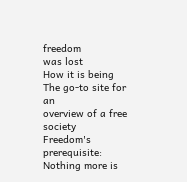freedom
was lost
How it is being
The go-to site for an
overview of a free society
Freedom's prerequisite:
Nothing more is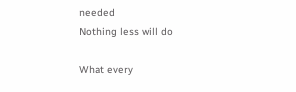needed
Nothing less will do

What every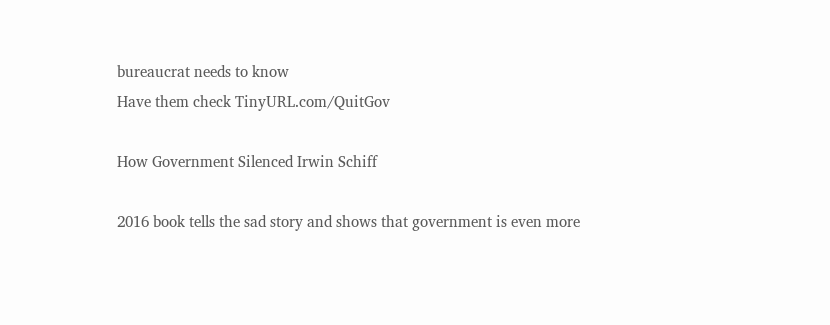bureaucrat needs to know
Have them check TinyURL.com/QuitGov

How Government Silenced Irwin Schiff

2016 book tells the sad story and shows that government is even more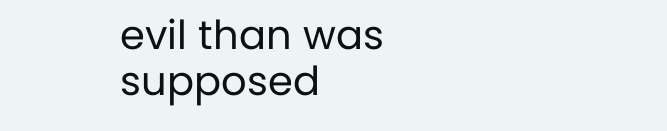evil than was supposed